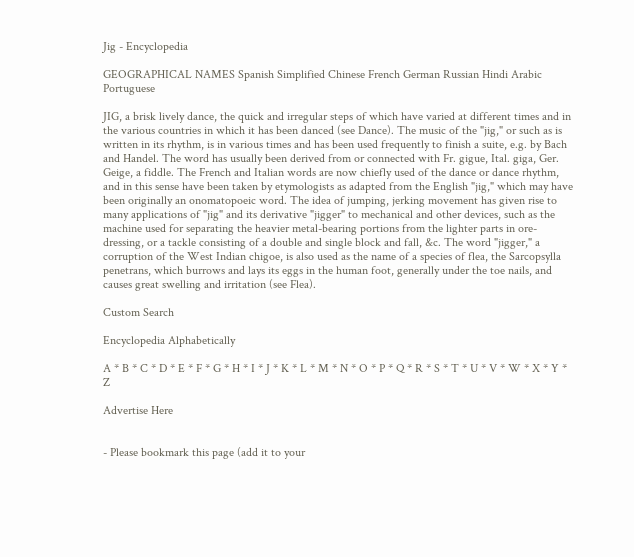Jig - Encyclopedia

GEOGRAPHICAL NAMES Spanish Simplified Chinese French German Russian Hindi Arabic Portuguese

JIG, a brisk lively dance, the quick and irregular steps of which have varied at different times and in the various countries in which it has been danced (see Dance). The music of the "jig," or such as is written in its rhythm, is in various times and has been used frequently to finish a suite, e.g. by Bach and Handel. The word has usually been derived from or connected with Fr. gigue, Ital. giga, Ger. Geige, a fiddle. The French and Italian words are now chiefly used of the dance or dance rhythm, and in this sense have been taken by etymologists as adapted from the English "jig," which may have been originally an onomatopoeic word. The idea of jumping, jerking movement has given rise to many applications of "jig" and its derivative "jigger" to mechanical and other devices, such as the machine used for separating the heavier metal-bearing portions from the lighter parts in ore-dressing, or a tackle consisting of a double and single block and fall, &c. The word "jigger," a corruption of the West Indian chigoe, is also used as the name of a species of flea, the Sarcopsylla penetrans, which burrows and lays its eggs in the human foot, generally under the toe nails, and causes great swelling and irritation (see Flea).

Custom Search

Encyclopedia Alphabetically

A * B * C * D * E * F * G * H * I * J * K * L * M * N * O * P * Q * R * S * T * U * V * W * X * Y * Z

Advertise Here


- Please bookmark this page (add it to your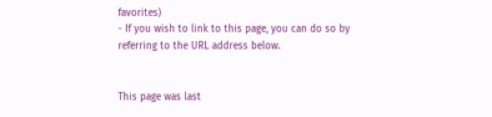favorites)
- If you wish to link to this page, you can do so by referring to the URL address below.


This page was last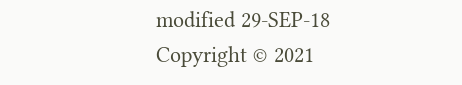modified 29-SEP-18
Copyright © 2021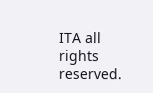ITA all rights reserved.